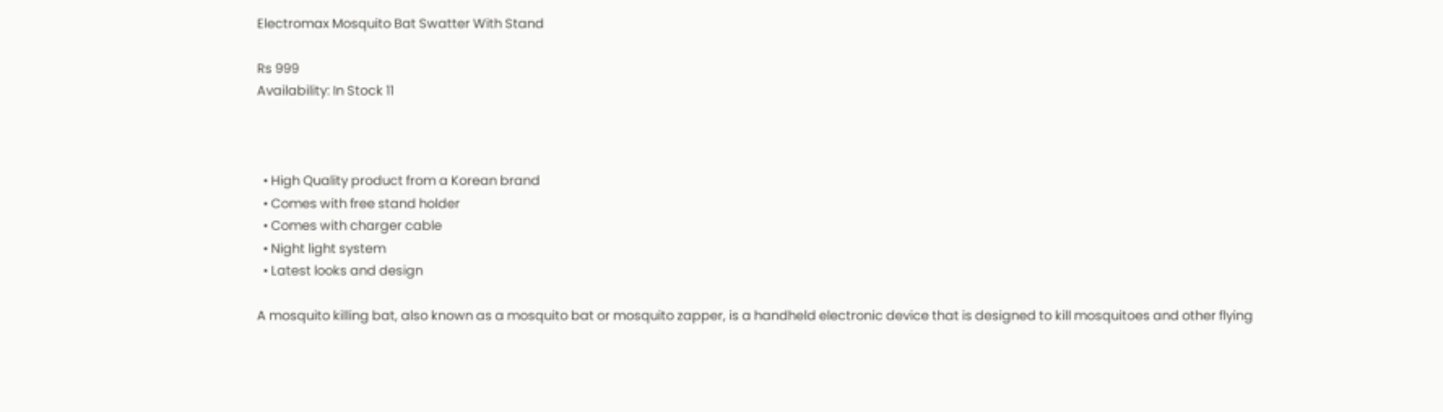Electromax Mosquito Bat Swatter With Stand

Rs 999
Availability: In Stock 11



  • High Quality product from a Korean brand
  • Comes with free stand holder
  • Comes with charger cable
  • Night light system
  • Latest looks and design

A mosquito killing bat, also known as a mosquito bat or mosquito zapper, is a handheld electronic device that is designed to kill mosquitoes and other flying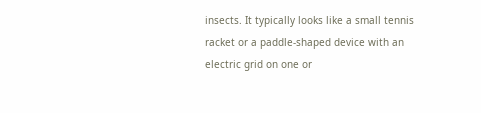insects. It typically looks like a small tennis racket or a paddle-shaped device with an electric grid on one or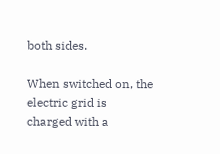both sides.

When switched on, the electric grid is charged with a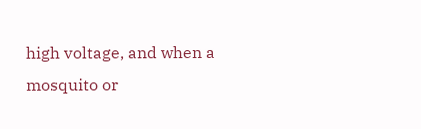high voltage, and when a mosquito or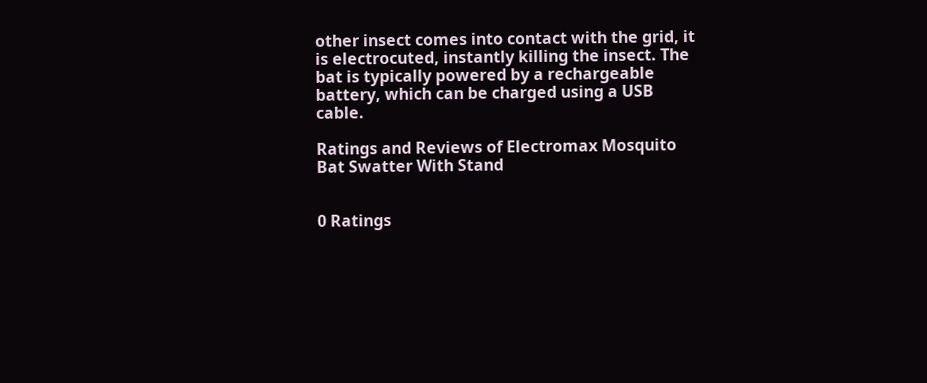other insect comes into contact with the grid, it is electrocuted, instantly killing the insect. The bat is typically powered by a rechargeable battery, which can be charged using a USB cable.

Ratings and Reviews of Electromax Mosquito Bat Swatter With Stand


0 Ratings